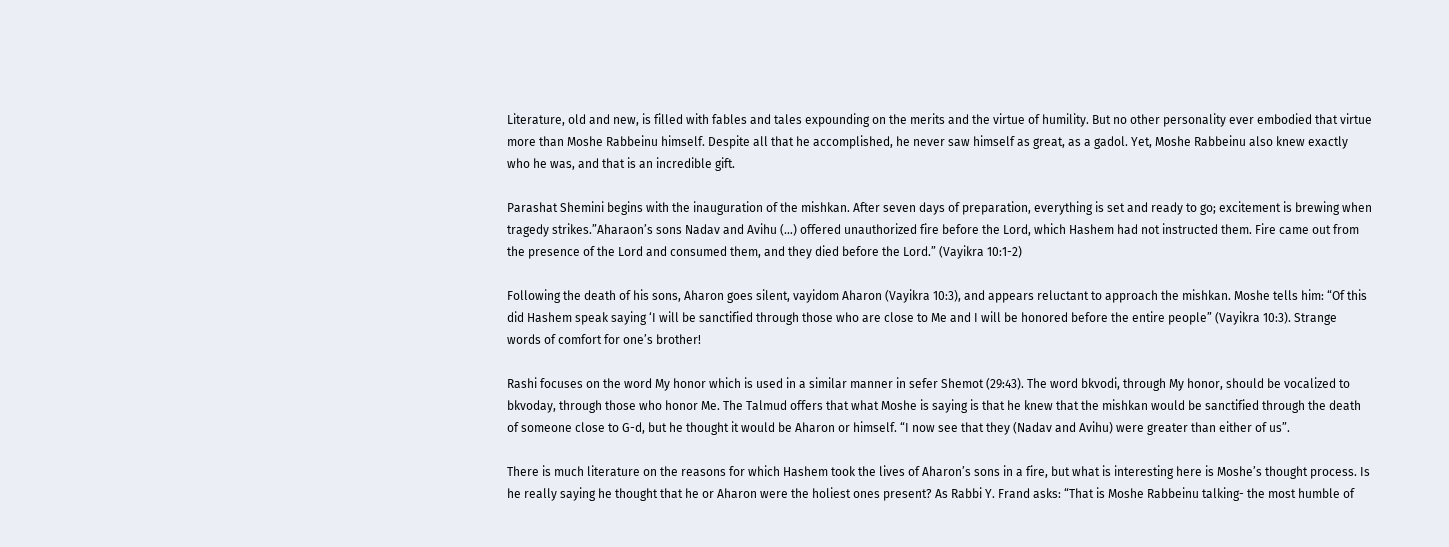Literature, old and new, is filled with fables and tales expounding on the merits and the virtue of humility. But no other personality ever embodied that virtue more than Moshe Rabbeinu himself. Despite all that he accomplished, he never saw himself as great, as a gadol. Yet, Moshe Rabbeinu also knew exactly who he was, and that is an incredible gift.

Parashat Shemini begins with the inauguration of the mishkan. After seven days of preparation, everything is set and ready to go; excitement is brewing when tragedy strikes.”Aharaon’s sons Nadav and Avihu (…) offered unauthorized fire before the Lord, which Hashem had not instructed them. Fire came out from the presence of the Lord and consumed them, and they died before the Lord.” (Vayikra 10:1-2)

Following the death of his sons, Aharon goes silent, vayidom Aharon (Vayikra 10:3), and appears reluctant to approach the mishkan. Moshe tells him: “Of this did Hashem speak saying ‘I will be sanctified through those who are close to Me and I will be honored before the entire people” (Vayikra 10:3). Strange words of comfort for one’s brother!

Rashi focuses on the word My honor which is used in a similar manner in sefer Shemot (29:43). The word bkvodi, through My honor, should be vocalized to bkvoday, through those who honor Me. The Talmud offers that what Moshe is saying is that he knew that the mishkan would be sanctified through the death of someone close to G-d, but he thought it would be Aharon or himself. “I now see that they (Nadav and Avihu) were greater than either of us”.

There is much literature on the reasons for which Hashem took the lives of Aharon’s sons in a fire, but what is interesting here is Moshe’s thought process. Is he really saying he thought that he or Aharon were the holiest ones present? As Rabbi Y. Frand asks: “That is Moshe Rabbeinu talking- the most humble of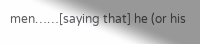men……[saying that] he (or his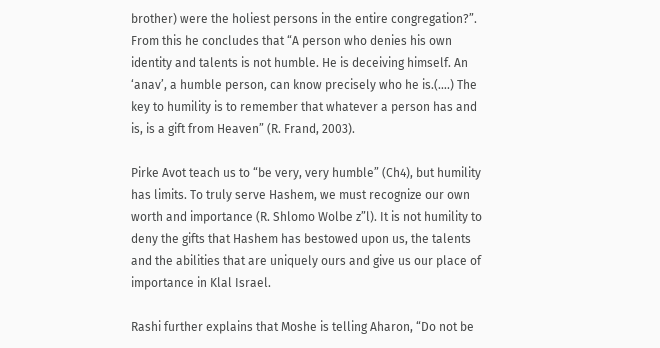brother) were the holiest persons in the entire congregation?”. From this he concludes that “A person who denies his own identity and talents is not humble. He is deceiving himself. An ‘anav’, a humble person, can know precisely who he is.(….) The key to humility is to remember that whatever a person has and is, is a gift from Heaven” (R. Frand, 2003).

Pirke Avot teach us to “be very, very humble” (Ch4), but humility has limits. To truly serve Hashem, we must recognize our own worth and importance (R. Shlomo Wolbe z”l). It is not humility to deny the gifts that Hashem has bestowed upon us, the talents and the abilities that are uniquely ours and give us our place of importance in Klal Israel.

Rashi further explains that Moshe is telling Aharon, “Do not be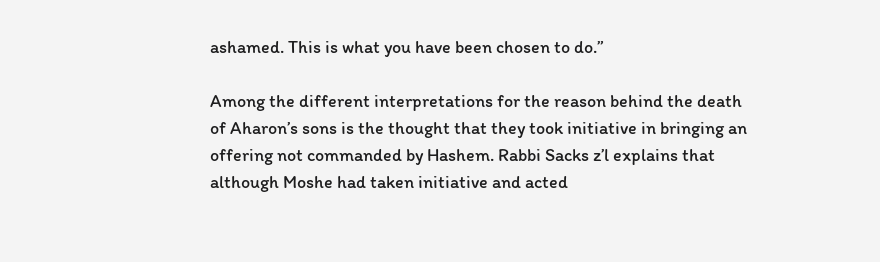ashamed. This is what you have been chosen to do.”

Among the different interpretations for the reason behind the death of Aharon’s sons is the thought that they took initiative in bringing an offering not commanded by Hashem. Rabbi Sacks z’l explains that although Moshe had taken initiative and acted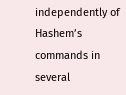independently of Hashem’s commands in several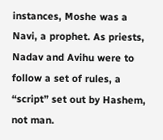instances, Moshe was a Navi, a prophet. As priests, Nadav and Avihu were to follow a set of rules, a “script” set out by Hashem, not man.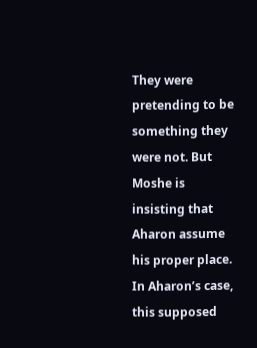They were pretending to be something they were not. But Moshe is insisting that Aharon assume his proper place. In Aharon’s case, this supposed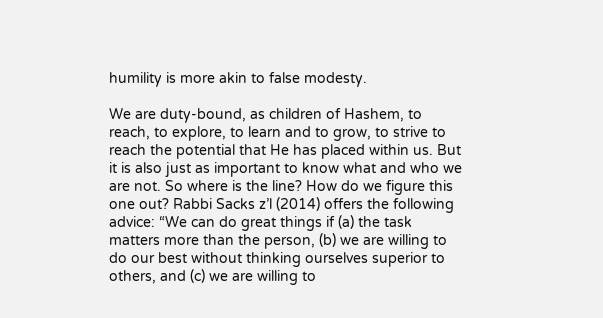humility is more akin to false modesty.

We are duty-bound, as children of Hashem, to reach, to explore, to learn and to grow, to strive to reach the potential that He has placed within us. But it is also just as important to know what and who we are not. So where is the line? How do we figure this one out? Rabbi Sacks z’l (2014) offers the following advice: “We can do great things if (a) the task matters more than the person, (b) we are willing to do our best without thinking ourselves superior to others, and (c) we are willing to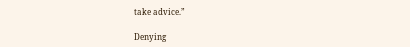take advice.”

Denying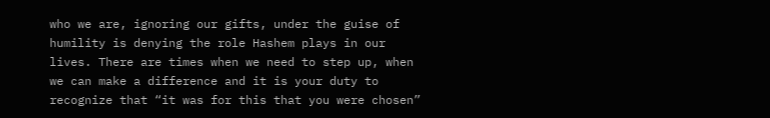who we are, ignoring our gifts, under the guise of humility is denying the role Hashem plays in our lives. There are times when we need to step up, when we can make a difference and it is your duty to recognize that “it was for this that you were chosen”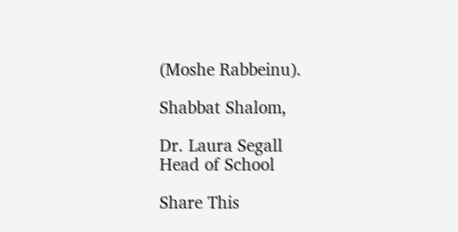(Moshe Rabbeinu).

Shabbat Shalom,

Dr. Laura Segall
Head of School

Share This